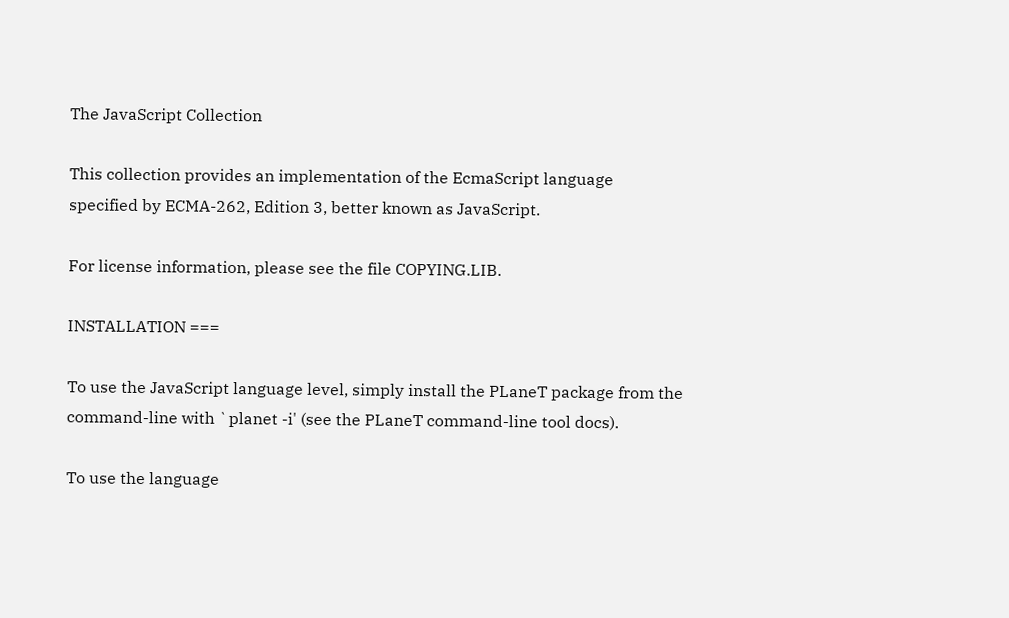The JavaScript Collection

This collection provides an implementation of the EcmaScript language
specified by ECMA-262, Edition 3, better known as JavaScript.

For license information, please see the file COPYING.LIB.

INSTALLATION ===

To use the JavaScript language level, simply install the PLaneT package from the
command-line with `planet -i' (see the PLaneT command-line tool docs).

To use the language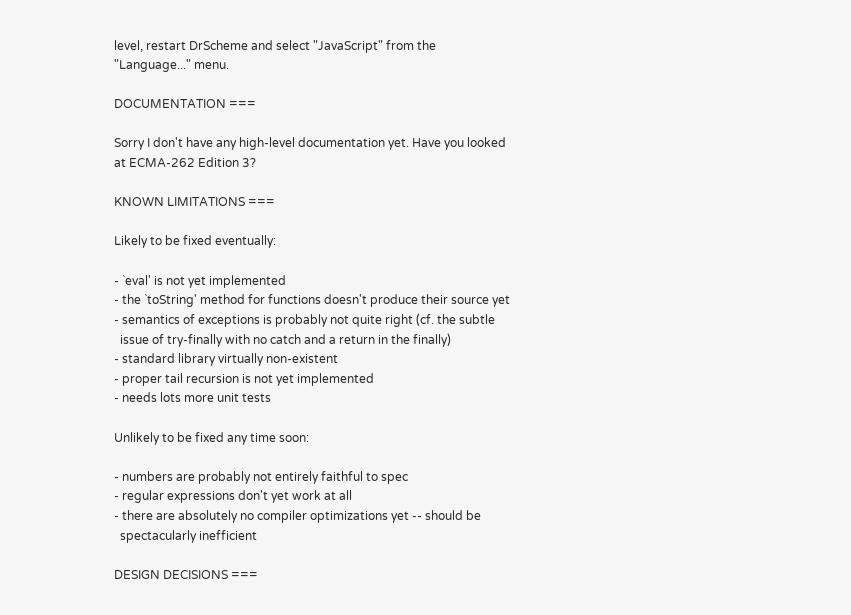level, restart DrScheme and select "JavaScript" from the
"Language..." menu.

DOCUMENTATION ===

Sorry I don't have any high-level documentation yet. Have you looked
at ECMA-262 Edition 3?

KNOWN LIMITATIONS ===

Likely to be fixed eventually:

- `eval' is not yet implemented
- the `toString' method for functions doesn't produce their source yet
- semantics of exceptions is probably not quite right (cf. the subtle
  issue of try-finally with no catch and a return in the finally)
- standard library virtually non-existent
- proper tail recursion is not yet implemented
- needs lots more unit tests

Unlikely to be fixed any time soon:

- numbers are probably not entirely faithful to spec
- regular expressions don't yet work at all
- there are absolutely no compiler optimizations yet -- should be
  spectacularly inefficient

DESIGN DECISIONS ===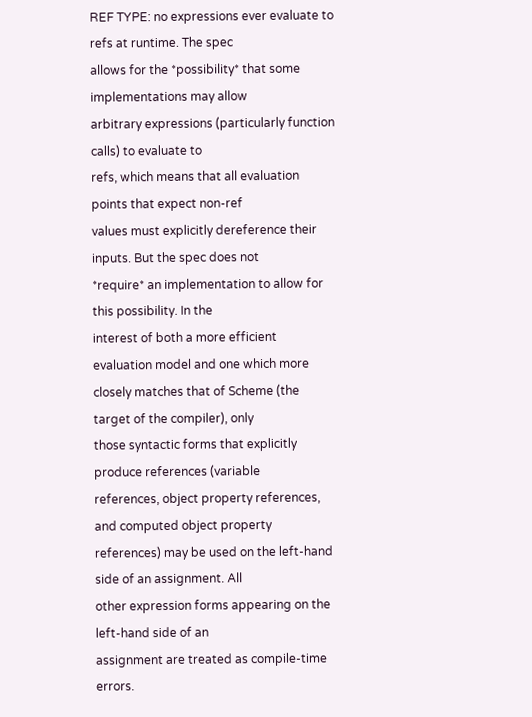REF TYPE: no expressions ever evaluate to refs at runtime. The spec
allows for the *possibility* that some implementations may allow
arbitrary expressions (particularly function calls) to evaluate to
refs, which means that all evaluation points that expect non-ref
values must explicitly dereference their inputs. But the spec does not
*require* an implementation to allow for this possibility. In the
interest of both a more efficient evaluation model and one which more
closely matches that of Scheme (the target of the compiler), only
those syntactic forms that explicitly produce references (variable
references, object property references, and computed object property
references) may be used on the left-hand side of an assignment. All
other expression forms appearing on the left-hand side of an
assignment are treated as compile-time errors.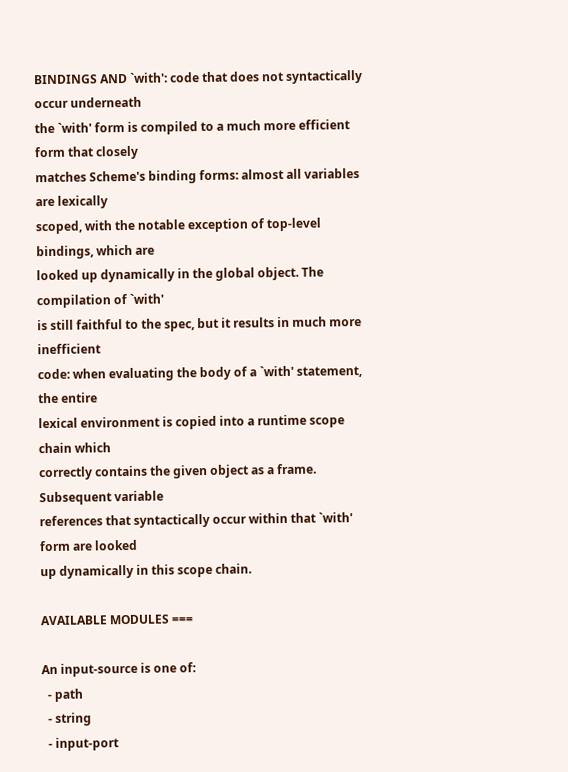BINDINGS AND `with': code that does not syntactically occur underneath
the `with' form is compiled to a much more efficient form that closely
matches Scheme's binding forms: almost all variables are lexically
scoped, with the notable exception of top-level bindings, which are
looked up dynamically in the global object. The compilation of `with'
is still faithful to the spec, but it results in much more inefficient
code: when evaluating the body of a `with' statement, the entire
lexical environment is copied into a runtime scope chain which
correctly contains the given object as a frame. Subsequent variable
references that syntactically occur within that `with' form are looked
up dynamically in this scope chain.

AVAILABLE MODULES ===

An input-source is one of:
  - path
  - string
  - input-port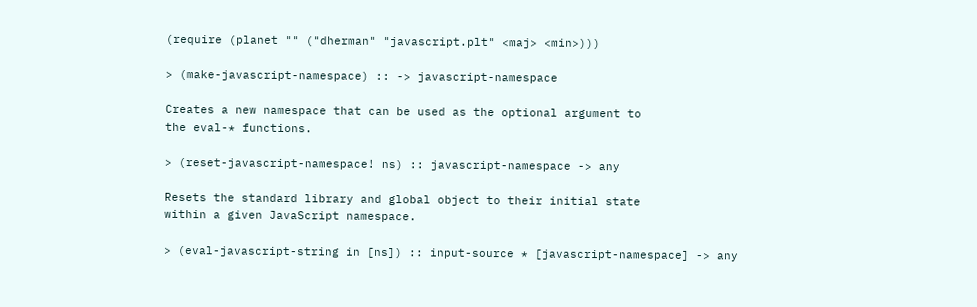(require (planet "" ("dherman" "javascript.plt" <maj> <min>)))

> (make-javascript-namespace) :: -> javascript-namespace

Creates a new namespace that can be used as the optional argument to
the eval-* functions.

> (reset-javascript-namespace! ns) :: javascript-namespace -> any

Resets the standard library and global object to their initial state
within a given JavaScript namespace.

> (eval-javascript-string in [ns]) :: input-source * [javascript-namespace] -> any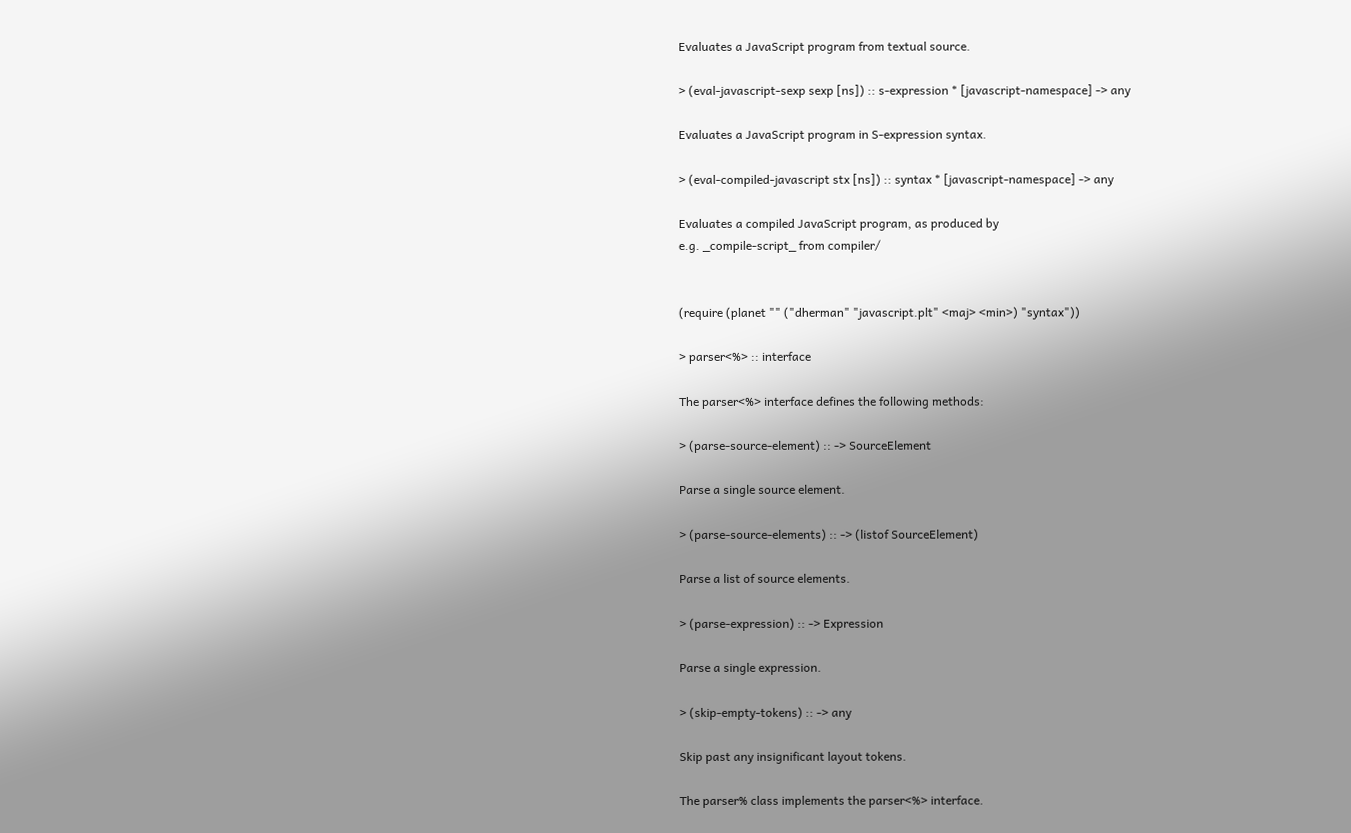Evaluates a JavaScript program from textual source.

> (eval-javascript-sexp sexp [ns]) :: s-expression * [javascript-namespace] -> any

Evaluates a JavaScript program in S-expression syntax.

> (eval-compiled-javascript stx [ns]) :: syntax * [javascript-namespace] -> any

Evaluates a compiled JavaScript program, as produced by
e.g. _compile-script_ from compiler/


(require (planet "" ("dherman" "javascript.plt" <maj> <min>) "syntax"))

> parser<%> :: interface

The parser<%> interface defines the following methods:

> (parse-source-element) :: -> SourceElement

Parse a single source element.

> (parse-source-elements) :: -> (listof SourceElement)

Parse a list of source elements.

> (parse-expression) :: -> Expression

Parse a single expression.

> (skip-empty-tokens) :: -> any

Skip past any insignificant layout tokens.

The parser% class implements the parser<%> interface.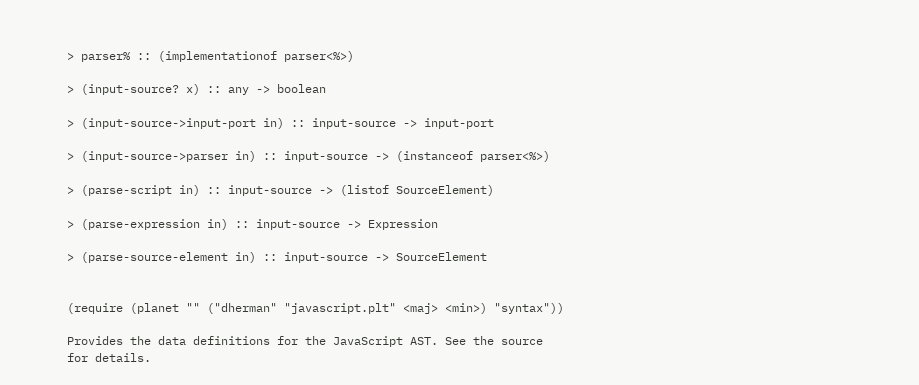> parser% :: (implementationof parser<%>)

> (input-source? x) :: any -> boolean

> (input-source->input-port in) :: input-source -> input-port

> (input-source->parser in) :: input-source -> (instanceof parser<%>)

> (parse-script in) :: input-source -> (listof SourceElement)

> (parse-expression in) :: input-source -> Expression

> (parse-source-element in) :: input-source -> SourceElement


(require (planet "" ("dherman" "javascript.plt" <maj> <min>) "syntax"))

Provides the data definitions for the JavaScript AST. See the source
for details.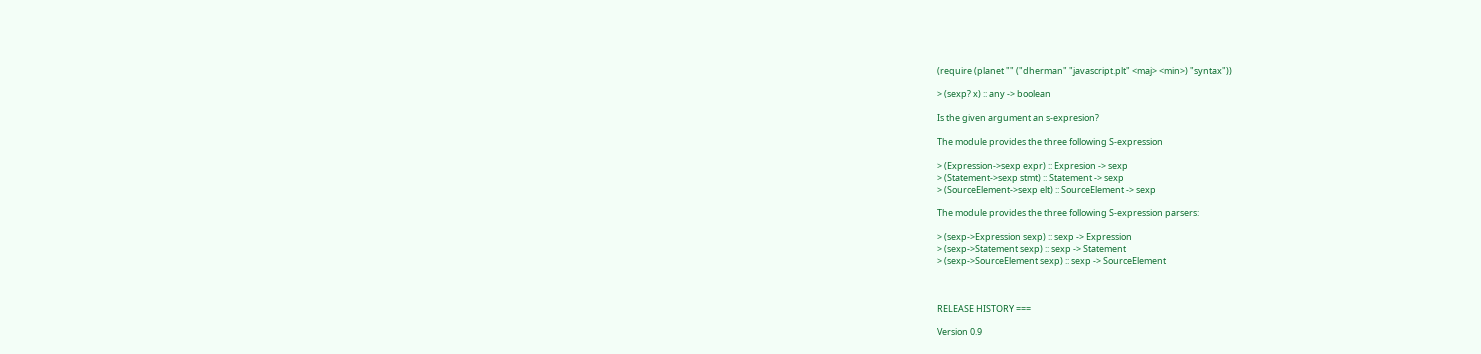(require (planet "" ("dherman" "javascript.plt" <maj> <min>) "syntax"))

> (sexp? x) :: any -> boolean

Is the given argument an s-expresion?

The module provides the three following S-expression

> (Expression->sexp expr) :: Expresion -> sexp
> (Statement->sexp stmt) :: Statement -> sexp
> (SourceElement->sexp elt) :: SourceElement -> sexp

The module provides the three following S-expression parsers:

> (sexp->Expression sexp) :: sexp -> Expression
> (sexp->Statement sexp) :: sexp -> Statement
> (sexp->SourceElement sexp) :: sexp -> SourceElement



RELEASE HISTORY ===

Version 0.9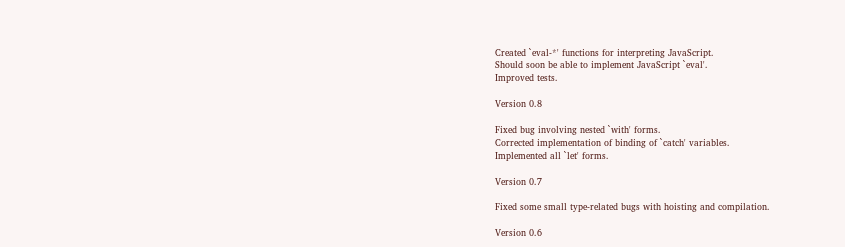Created `eval-*' functions for interpreting JavaScript.
Should soon be able to implement JavaScript `eval'.
Improved tests.

Version 0.8

Fixed bug involving nested `with' forms.
Corrected implementation of binding of `catch' variables.
Implemented all `let' forms.

Version 0.7

Fixed some small type-related bugs with hoisting and compilation.

Version 0.6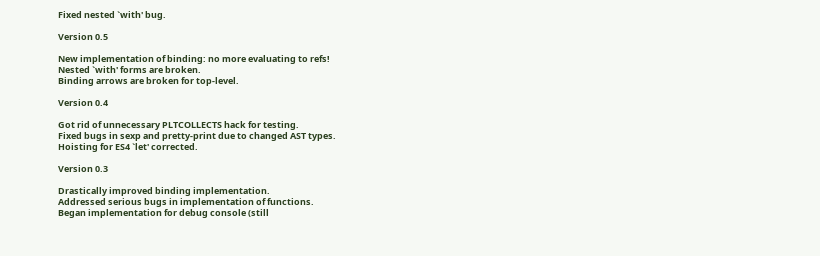Fixed nested `with' bug.

Version 0.5

New implementation of binding: no more evaluating to refs!
Nested `with' forms are broken.
Binding arrows are broken for top-level.

Version 0.4

Got rid of unnecessary PLTCOLLECTS hack for testing.
Fixed bugs in sexp and pretty-print due to changed AST types.
Hoisting for ES4 `let' corrected.

Version 0.3

Drastically improved binding implementation.
Addressed serious bugs in implementation of functions.
Began implementation for debug console (still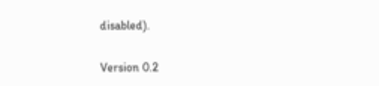disabled).

Version 0.2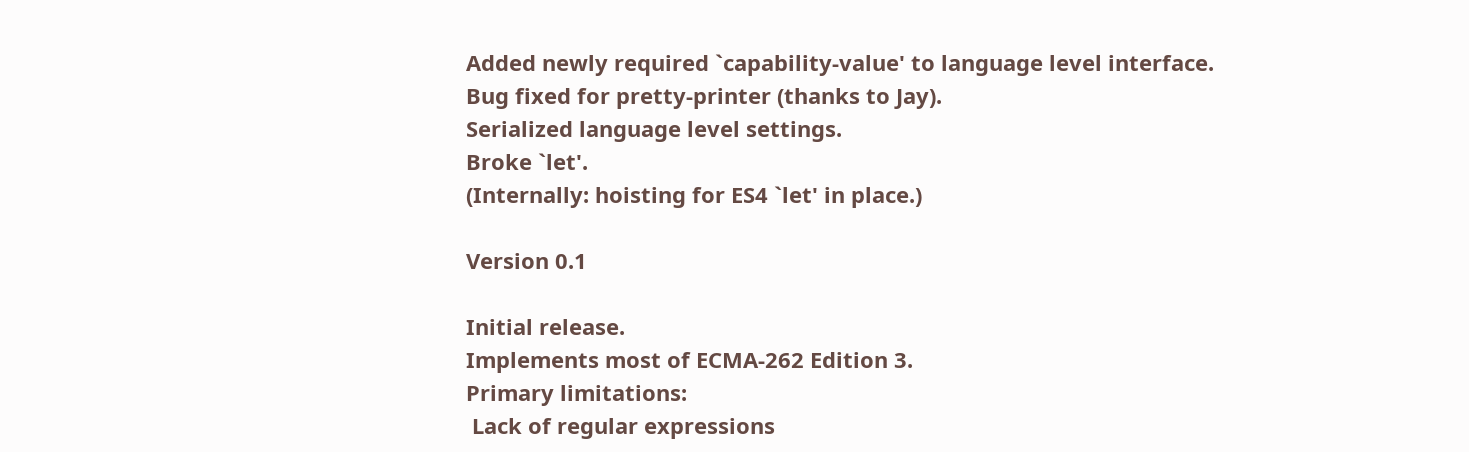Added newly required `capability-value' to language level interface.
Bug fixed for pretty-printer (thanks to Jay).
Serialized language level settings.
Broke `let'.
(Internally: hoisting for ES4 `let' in place.)

Version 0.1

Initial release.
Implements most of ECMA-262 Edition 3.
Primary limitations:
 Lack of regular expressions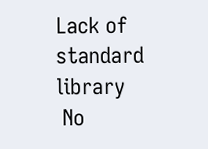Lack of standard library
 No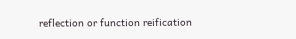reflection or function reification